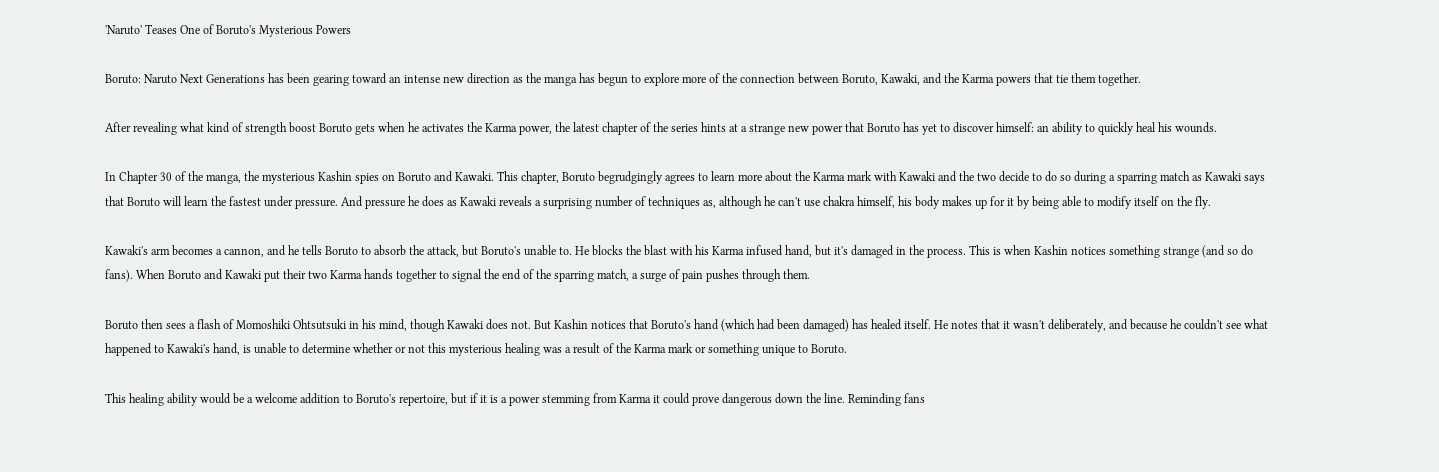'Naruto' Teases One of Boruto's Mysterious Powers

Boruto: Naruto Next Generations has been gearing toward an intense new direction as the manga has begun to explore more of the connection between Boruto, Kawaki, and the Karma powers that tie them together.

After revealing what kind of strength boost Boruto gets when he activates the Karma power, the latest chapter of the series hints at a strange new power that Boruto has yet to discover himself: an ability to quickly heal his wounds.

In Chapter 30 of the manga, the mysterious Kashin spies on Boruto and Kawaki. This chapter, Boruto begrudgingly agrees to learn more about the Karma mark with Kawaki and the two decide to do so during a sparring match as Kawaki says that Boruto will learn the fastest under pressure. And pressure he does as Kawaki reveals a surprising number of techniques as, although he can't use chakra himself, his body makes up for it by being able to modify itself on the fly.

Kawaki's arm becomes a cannon, and he tells Boruto to absorb the attack, but Boruto's unable to. He blocks the blast with his Karma infused hand, but it's damaged in the process. This is when Kashin notices something strange (and so do fans). When Boruto and Kawaki put their two Karma hands together to signal the end of the sparring match, a surge of pain pushes through them.

Boruto then sees a flash of Momoshiki Ohtsutsuki in his mind, though Kawaki does not. But Kashin notices that Boruto's hand (which had been damaged) has healed itself. He notes that it wasn't deliberately, and because he couldn't see what happened to Kawaki's hand, is unable to determine whether or not this mysterious healing was a result of the Karma mark or something unique to Boruto.

This healing ability would be a welcome addition to Boruto's repertoire, but if it is a power stemming from Karma it could prove dangerous down the line. Reminding fans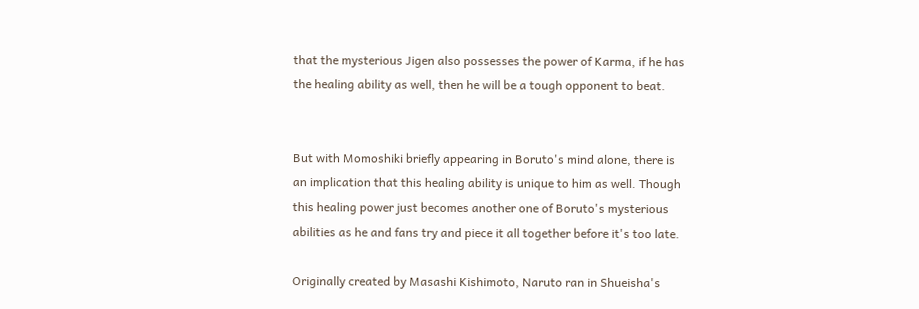that the mysterious Jigen also possesses the power of Karma, if he has the healing ability as well, then he will be a tough opponent to beat.


But with Momoshiki briefly appearing in Boruto's mind alone, there is an implication that this healing ability is unique to him as well. Though this healing power just becomes another one of Boruto's mysterious abilities as he and fans try and piece it all together before it's too late.

Originally created by Masashi Kishimoto, Naruto ran in Shueisha's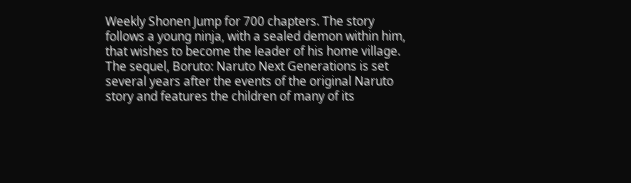Weekly Shonen Jump for 700 chapters. The story follows a young ninja, with a sealed demon within him, that wishes to become the leader of his home village. The sequel, Boruto: Naruto Next Generations is set several years after the events of the original Naruto story and features the children of many of its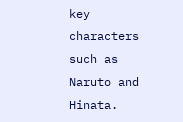key characters such as Naruto and Hinata.